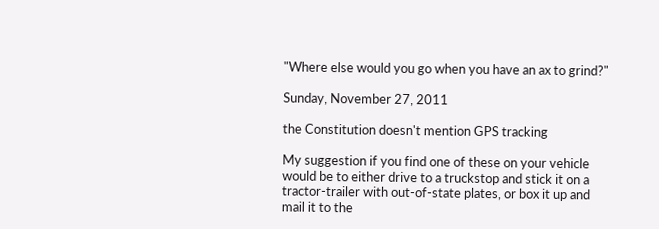"Where else would you go when you have an ax to grind?"

Sunday, November 27, 2011

the Constitution doesn't mention GPS tracking

My suggestion if you find one of these on your vehicle would be to either drive to a truckstop and stick it on a tractor-trailer with out-of-state plates, or box it up and mail it to the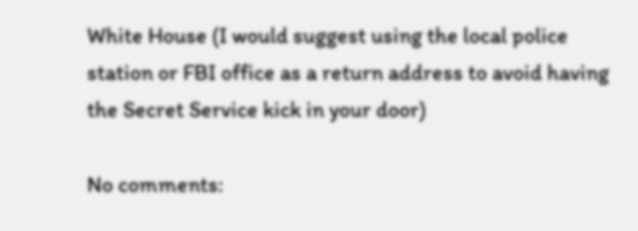White House (I would suggest using the local police station or FBI office as a return address to avoid having the Secret Service kick in your door)

No comments: